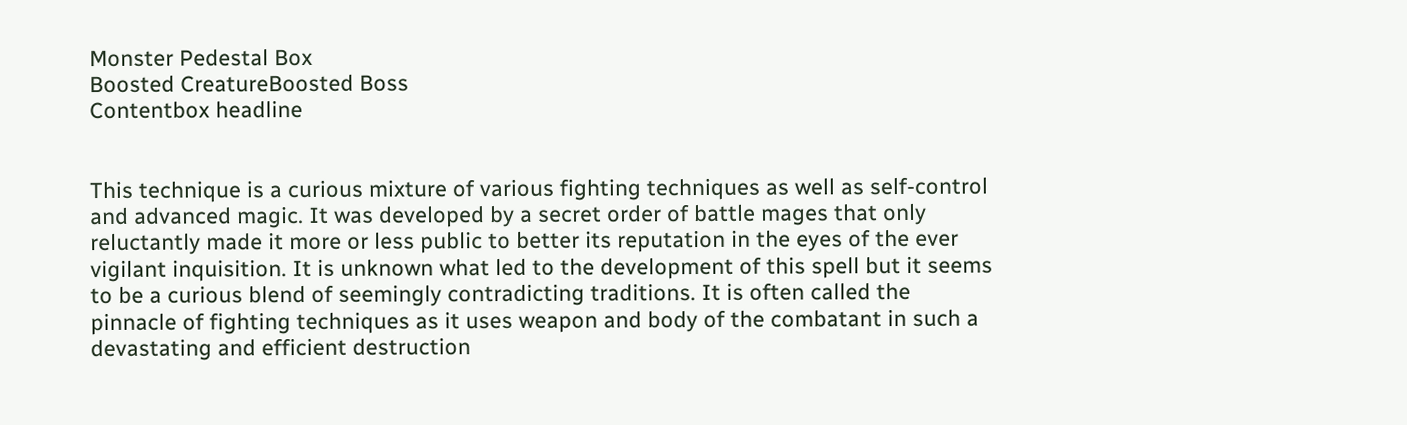Monster Pedestal Box
Boosted CreatureBoosted Boss
Contentbox headline


This technique is a curious mixture of various fighting techniques as well as self-control and advanced magic. It was developed by a secret order of battle mages that only reluctantly made it more or less public to better its reputation in the eyes of the ever vigilant inquisition. It is unknown what led to the development of this spell but it seems to be a curious blend of seemingly contradicting traditions. It is often called the pinnacle of fighting techniques as it uses weapon and body of the combatant in such a devastating and efficient destruction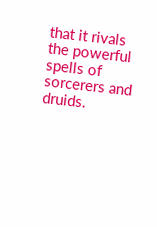that it rivals the powerful spells of sorcerers and druids.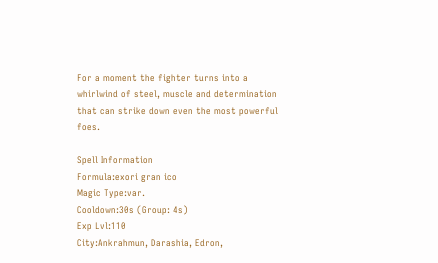For a moment the fighter turns into a whirlwind of steel, muscle and determination that can strike down even the most powerful foes.

Spell Information
Formula:exori gran ico
Magic Type:var.
Cooldown:30s (Group: 4s)
Exp Lvl:110
City:Ankrahmun, Darashia, Edron,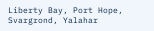Liberty Bay, Port Hope, Svargrond, Yalahar